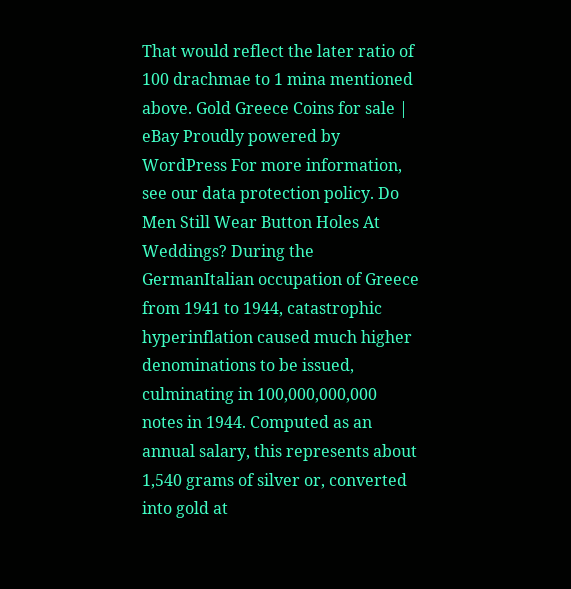That would reflect the later ratio of 100 drachmae to 1 mina mentioned above. Gold Greece Coins for sale | eBay Proudly powered by WordPress For more information, see our data protection policy. Do Men Still Wear Button Holes At Weddings? During the GermanItalian occupation of Greece from 1941 to 1944, catastrophic hyperinflation caused much higher denominations to be issued, culminating in 100,000,000,000 notes in 1944. Computed as an annual salary, this represents about 1,540 grams of silver or, converted into gold at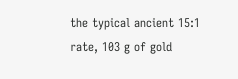the typical ancient 15:1 rate, 103 g of gold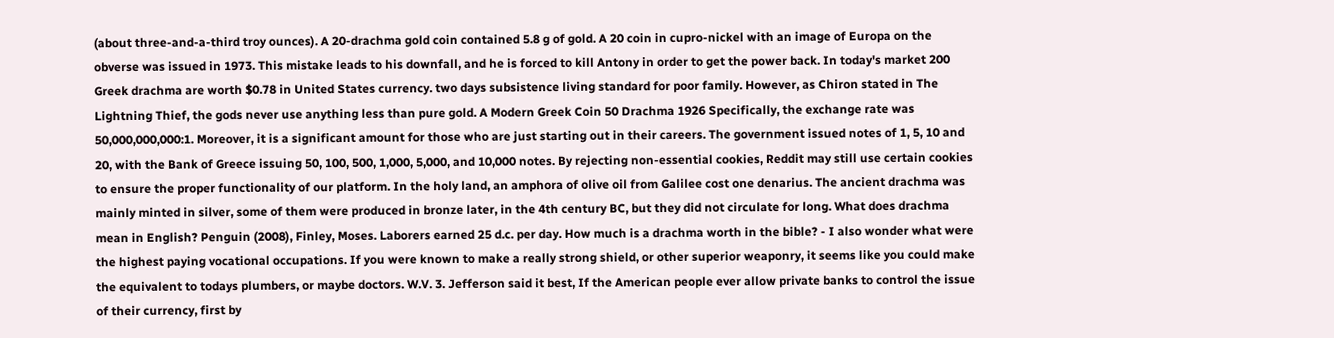(about three-and-a-third troy ounces). A 20-drachma gold coin contained 5.8 g of gold. A 20 coin in cupro-nickel with an image of Europa on the obverse was issued in 1973. This mistake leads to his downfall, and he is forced to kill Antony in order to get the power back. In today's market 200 Greek drachma are worth $0.78 in United States currency. two days subsistence living standard for poor family. However, as Chiron stated in The Lightning Thief, the gods never use anything less than pure gold. A Modern Greek Coin 50 Drachma 1926 Specifically, the exchange rate was 50,000,000,000:1. Moreover, it is a significant amount for those who are just starting out in their careers. The government issued notes of 1, 5, 10 and 20, with the Bank of Greece issuing 50, 100, 500, 1,000, 5,000, and 10,000 notes. By rejecting non-essential cookies, Reddit may still use certain cookies to ensure the proper functionality of our platform. In the holy land, an amphora of olive oil from Galilee cost one denarius. The ancient drachma was mainly minted in silver, some of them were produced in bronze later, in the 4th century BC, but they did not circulate for long. What does drachma mean in English? Penguin (2008), Finley, Moses. Laborers earned 25 d.c. per day. How much is a drachma worth in the bible? - I also wonder what were the highest paying vocational occupations. If you were known to make a really strong shield, or other superior weaponry, it seems like you could make the equivalent to todays plumbers, or maybe doctors. W.V. 3. Jefferson said it best, If the American people ever allow private banks to control the issue of their currency, first by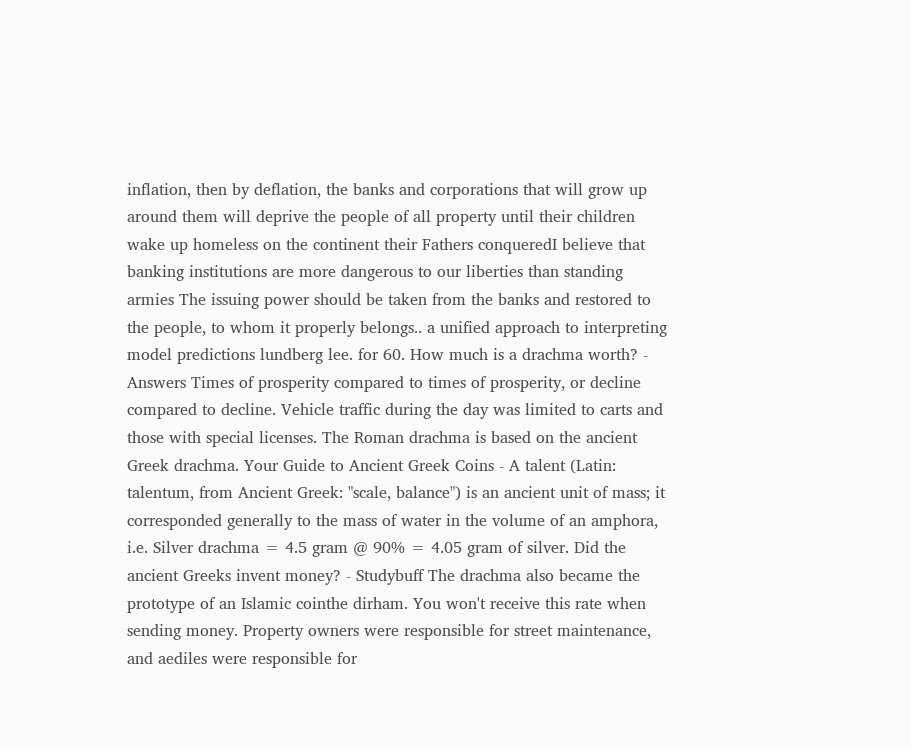inflation, then by deflation, the banks and corporations that will grow up around them will deprive the people of all property until their children wake up homeless on the continent their Fathers conqueredI believe that banking institutions are more dangerous to our liberties than standing armies The issuing power should be taken from the banks and restored to the people, to whom it properly belongs.. a unified approach to interpreting model predictions lundberg lee. for 60. How much is a drachma worth? - Answers Times of prosperity compared to times of prosperity, or decline compared to decline. Vehicle traffic during the day was limited to carts and those with special licenses. The Roman drachma is based on the ancient Greek drachma. Your Guide to Ancient Greek Coins - A talent (Latin: talentum, from Ancient Greek: "scale, balance") is an ancient unit of mass; it corresponded generally to the mass of water in the volume of an amphora, i.e. Silver drachma = 4.5 gram @ 90% = 4.05 gram of silver. Did the ancient Greeks invent money? - Studybuff The drachma also became the prototype of an Islamic cointhe dirham. You won't receive this rate when sending money. Property owners were responsible for street maintenance, and aediles were responsible for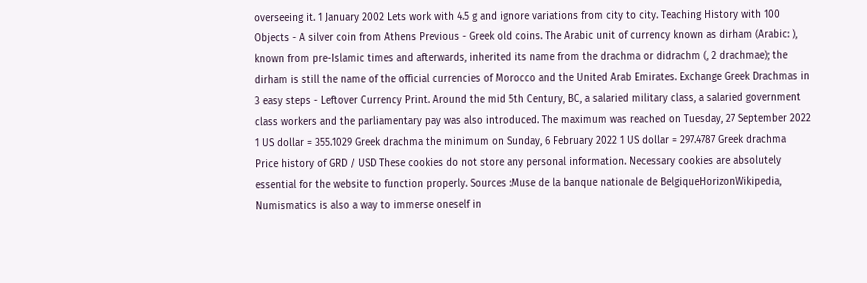overseeing it. 1 January 2002 Lets work with 4.5 g and ignore variations from city to city. Teaching History with 100 Objects - A silver coin from Athens Previous - Greek old coins. The Arabic unit of currency known as dirham (Arabic: ), known from pre-Islamic times and afterwards, inherited its name from the drachma or didrachm (, 2 drachmae); the dirham is still the name of the official currencies of Morocco and the United Arab Emirates. Exchange Greek Drachmas in 3 easy steps - Leftover Currency Print. Around the mid 5th Century, BC, a salaried military class, a salaried government class workers and the parliamentary pay was also introduced. The maximum was reached on Tuesday, 27 September 2022 1 US dollar = 355.1029 Greek drachma the minimum on Sunday, 6 February 2022 1 US dollar = 297.4787 Greek drachma Price history of GRD / USD These cookies do not store any personal information. Necessary cookies are absolutely essential for the website to function properly. Sources :Muse de la banque nationale de BelgiqueHorizonWikipedia, Numismatics is also a way to immerse oneself in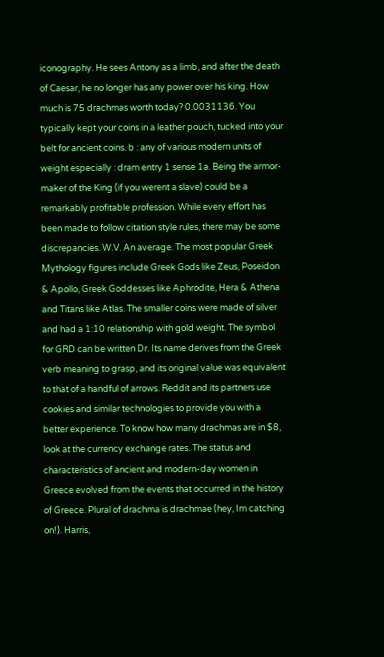iconography. He sees Antony as a limb, and after the death of Caesar, he no longer has any power over his king. How much is 75 drachmas worth today? 0.0031136. You typically kept your coins in a leather pouch, tucked into your belt for ancient coins. b : any of various modern units of weight especially : dram entry 1 sense 1a. Being the armor-maker of the King (if you werent a slave) could be a remarkably profitable profession. While every effort has been made to follow citation style rules, there may be some discrepancies. W.V. An average. The most popular Greek Mythology figures include Greek Gods like Zeus, Poseidon & Apollo, Greek Goddesses like Aphrodite, Hera & Athena and Titans like Atlas. The smaller coins were made of silver and had a 1:10 relationship with gold weight. The symbol for GRD can be written Dr. Its name derives from the Greek verb meaning to grasp, and its original value was equivalent to that of a handful of arrows. Reddit and its partners use cookies and similar technologies to provide you with a better experience. To know how many drachmas are in $8, look at the currency exchange rates. The status and characteristics of ancient and modern-day women in Greece evolved from the events that occurred in the history of Greece. Plural of drachma is drachmae (hey, Im catching on!). Harris,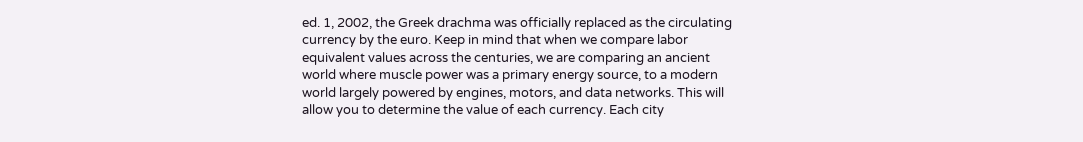ed. 1, 2002, the Greek drachma was officially replaced as the circulating currency by the euro. Keep in mind that when we compare labor equivalent values across the centuries, we are comparing an ancient world where muscle power was a primary energy source, to a modern world largely powered by engines, motors, and data networks. This will allow you to determine the value of each currency. Each city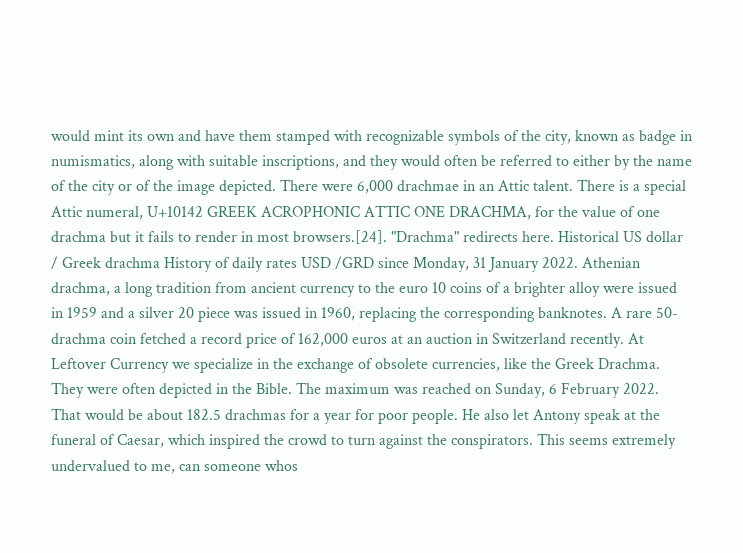would mint its own and have them stamped with recognizable symbols of the city, known as badge in numismatics, along with suitable inscriptions, and they would often be referred to either by the name of the city or of the image depicted. There were 6,000 drachmae in an Attic talent. There is a special Attic numeral, U+10142 GREEK ACROPHONIC ATTIC ONE DRACHMA, for the value of one drachma but it fails to render in most browsers.[24]. "Drachma" redirects here. Historical US dollar / Greek drachma History of daily rates USD /GRD since Monday, 31 January 2022. Athenian drachma, a long tradition from ancient currency to the euro 10 coins of a brighter alloy were issued in 1959 and a silver 20 piece was issued in 1960, replacing the corresponding banknotes. A rare 50-drachma coin fetched a record price of 162,000 euros at an auction in Switzerland recently. At Leftover Currency we specialize in the exchange of obsolete currencies, like the Greek Drachma. They were often depicted in the Bible. The maximum was reached on Sunday, 6 February 2022. That would be about 182.5 drachmas for a year for poor people. He also let Antony speak at the funeral of Caesar, which inspired the crowd to turn against the conspirators. This seems extremely undervalued to me, can someone whos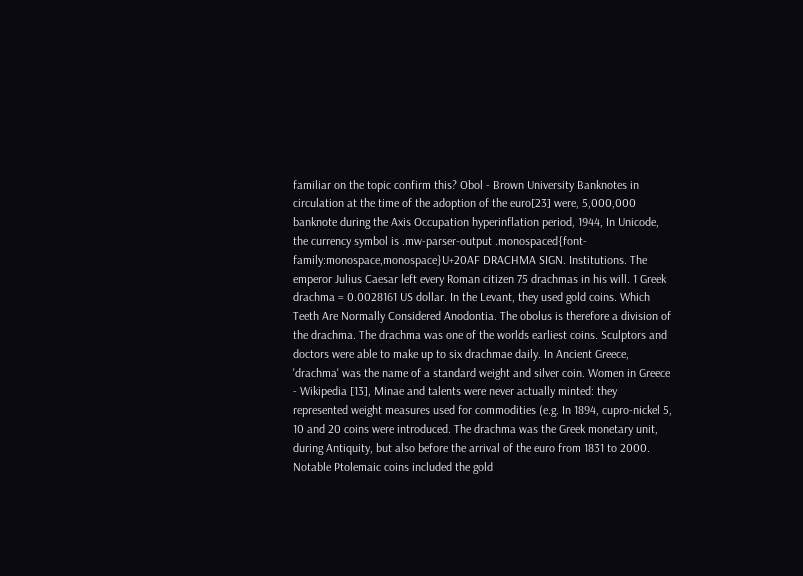familiar on the topic confirm this? Obol - Brown University Banknotes in circulation at the time of the adoption of the euro[23] were, 5,000,000 banknote during the Axis Occupation hyperinflation period, 1944, In Unicode, the currency symbol is .mw-parser-output .monospaced{font-family:monospace,monospace}U+20AF DRACHMA SIGN. Institutions. The emperor Julius Caesar left every Roman citizen 75 drachmas in his will. 1 Greek drachma = 0.0028161 US dollar. In the Levant, they used gold coins. Which Teeth Are Normally Considered Anodontia. The obolus is therefore a division of the drachma. The drachma was one of the worlds earliest coins. Sculptors and doctors were able to make up to six drachmae daily. In Ancient Greece, 'drachma' was the name of a standard weight and silver coin. Women in Greece - Wikipedia [13], Minae and talents were never actually minted: they represented weight measures used for commodities (e.g. In 1894, cupro-nickel 5, 10 and 20 coins were introduced. The drachma was the Greek monetary unit, during Antiquity, but also before the arrival of the euro from 1831 to 2000. Notable Ptolemaic coins included the gold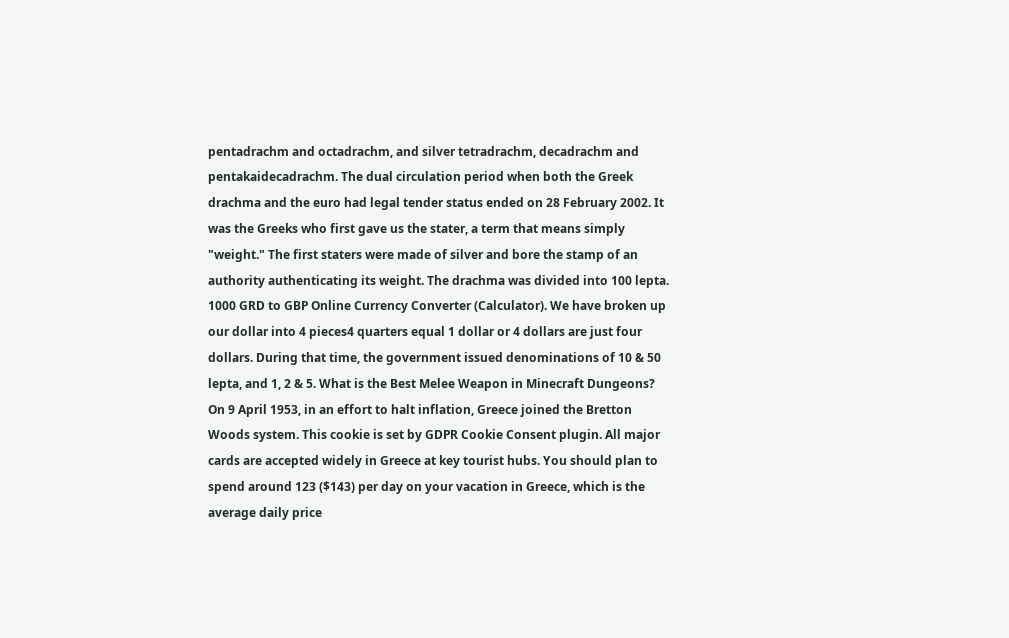pentadrachm and octadrachm, and silver tetradrachm, decadrachm and pentakaidecadrachm. The dual circulation period when both the Greek drachma and the euro had legal tender status ended on 28 February 2002. It was the Greeks who first gave us the stater, a term that means simply "weight." The first staters were made of silver and bore the stamp of an authority authenticating its weight. The drachma was divided into 100 lepta. 1000 GRD to GBP Online Currency Converter (Calculator). We have broken up our dollar into 4 pieces4 quarters equal 1 dollar or 4 dollars are just four dollars. During that time, the government issued denominations of 10 & 50 lepta, and 1, 2 & 5. What is the Best Melee Weapon in Minecraft Dungeons? On 9 April 1953, in an effort to halt inflation, Greece joined the Bretton Woods system. This cookie is set by GDPR Cookie Consent plugin. All major cards are accepted widely in Greece at key tourist hubs. You should plan to spend around 123 ($143) per day on your vacation in Greece, which is the average daily price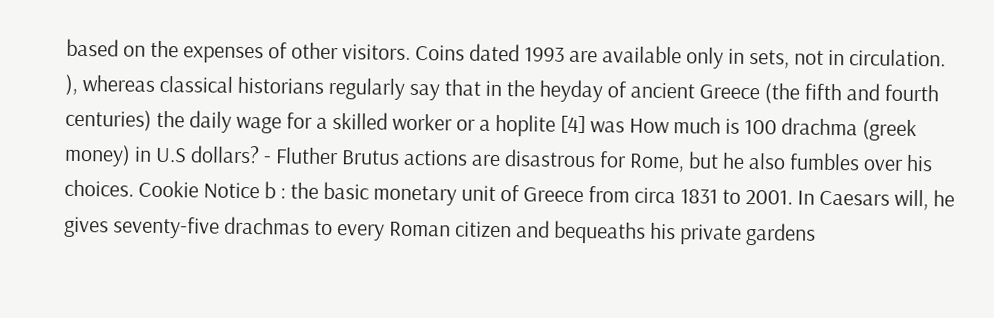based on the expenses of other visitors. Coins dated 1993 are available only in sets, not in circulation. ), whereas classical historians regularly say that in the heyday of ancient Greece (the fifth and fourth centuries) the daily wage for a skilled worker or a hoplite [4] was How much is 100 drachma (greek money) in U.S dollars? - Fluther Brutus actions are disastrous for Rome, but he also fumbles over his choices. Cookie Notice b : the basic monetary unit of Greece from circa 1831 to 2001. In Caesars will, he gives seventy-five drachmas to every Roman citizen and bequeaths his private gardens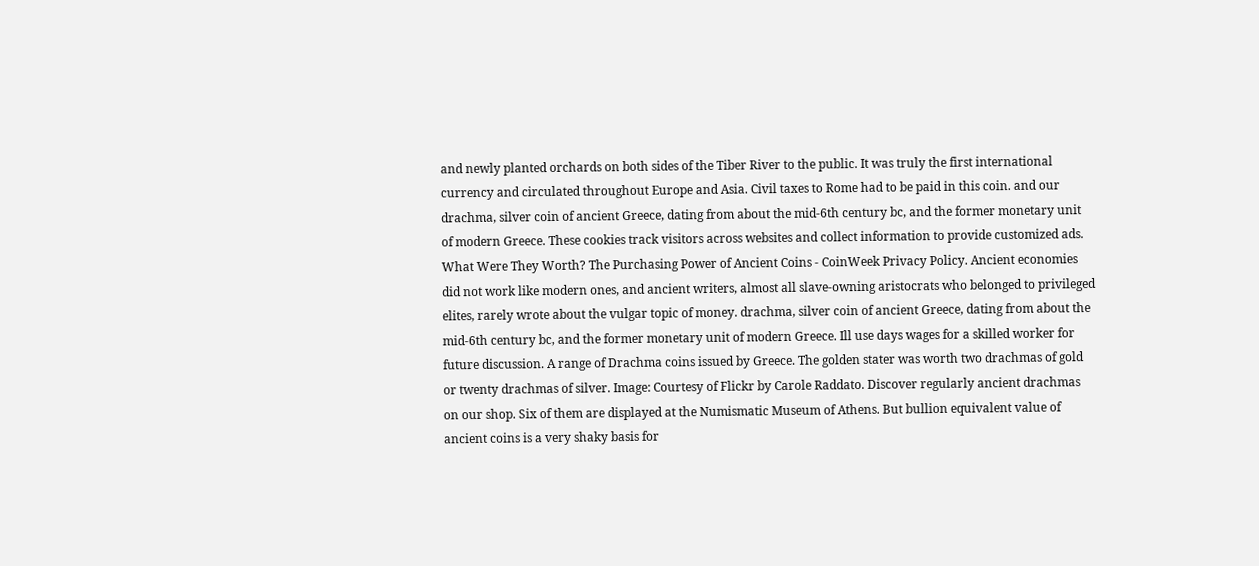and newly planted orchards on both sides of the Tiber River to the public. It was truly the first international currency and circulated throughout Europe and Asia. Civil taxes to Rome had to be paid in this coin. and our drachma, silver coin of ancient Greece, dating from about the mid-6th century bc, and the former monetary unit of modern Greece. These cookies track visitors across websites and collect information to provide customized ads. What Were They Worth? The Purchasing Power of Ancient Coins - CoinWeek Privacy Policy. Ancient economies did not work like modern ones, and ancient writers, almost all slave-owning aristocrats who belonged to privileged elites, rarely wrote about the vulgar topic of money. drachma, silver coin of ancient Greece, dating from about the mid-6th century bc, and the former monetary unit of modern Greece. Ill use days wages for a skilled worker for future discussion. A range of Drachma coins issued by Greece. The golden stater was worth two drachmas of gold or twenty drachmas of silver. Image: Courtesy of Flickr by Carole Raddato. Discover regularly ancient drachmas on our shop. Six of them are displayed at the Numismatic Museum of Athens. But bullion equivalent value of ancient coins is a very shaky basis for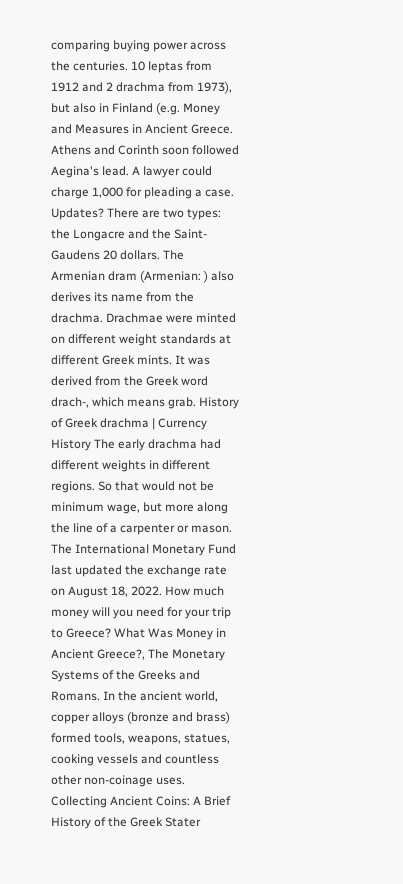comparing buying power across the centuries. 10 leptas from 1912 and 2 drachma from 1973), but also in Finland (e.g. Money and Measures in Ancient Greece. Athens and Corinth soon followed Aegina's lead. A lawyer could charge 1,000 for pleading a case. Updates? There are two types: the Longacre and the Saint-Gaudens 20 dollars. The Armenian dram (Armenian: ) also derives its name from the drachma. Drachmae were minted on different weight standards at different Greek mints. It was derived from the Greek word drach-, which means grab. History of Greek drachma | Currency History The early drachma had different weights in different regions. So that would not be minimum wage, but more along the line of a carpenter or mason. The International Monetary Fund last updated the exchange rate on August 18, 2022. How much money will you need for your trip to Greece? What Was Money in Ancient Greece?, The Monetary Systems of the Greeks and Romans. In the ancient world, copper alloys (bronze and brass) formed tools, weapons, statues, cooking vessels and countless other non-coinage uses. Collecting Ancient Coins: A Brief History of the Greek Stater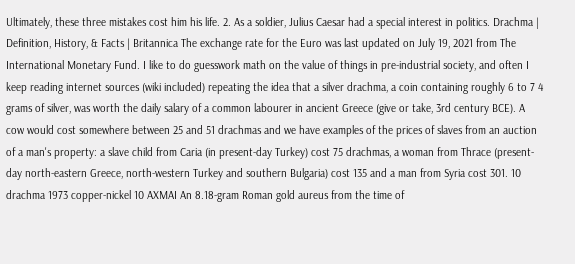Ultimately, these three mistakes cost him his life. 2. As a soldier, Julius Caesar had a special interest in politics. Drachma | Definition, History, & Facts | Britannica The exchange rate for the Euro was last updated on July 19, 2021 from The International Monetary Fund. I like to do guesswork math on the value of things in pre-industrial society, and often I keep reading internet sources (wiki included) repeating the idea that a silver drachma, a coin containing roughly 6 to 7 4 grams of silver, was worth the daily salary of a common labourer in ancient Greece (give or take, 3rd century BCE). A cow would cost somewhere between 25 and 51 drachmas and we have examples of the prices of slaves from an auction of a man's property: a slave child from Caria (in present-day Turkey) cost 75 drachmas, a woman from Thrace (present-day north-eastern Greece, north-western Turkey and southern Bulgaria) cost 135 and a man from Syria cost 301. 10 drachma 1973 copper-nickel 10 AXMAI An 8.18-gram Roman gold aureus from the time of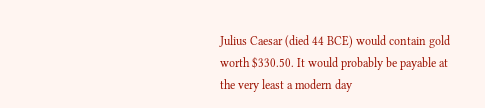Julius Caesar (died 44 BCE) would contain gold worth $330.50. It would probably be payable at the very least a modern day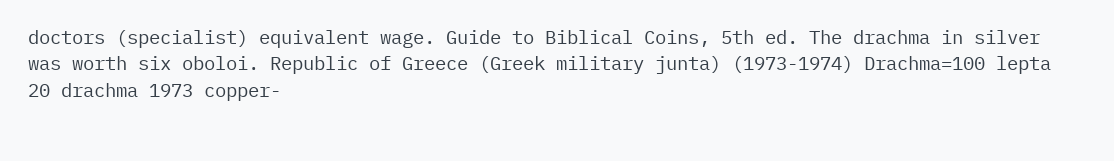doctors (specialist) equivalent wage. Guide to Biblical Coins, 5th ed. The drachma in silver was worth six oboloi. Republic of Greece (Greek military junta) (1973-1974) Drachma=100 lepta 20 drachma 1973 copper-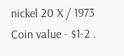nickel 20 X / 1973 Coin value - $1-2 .